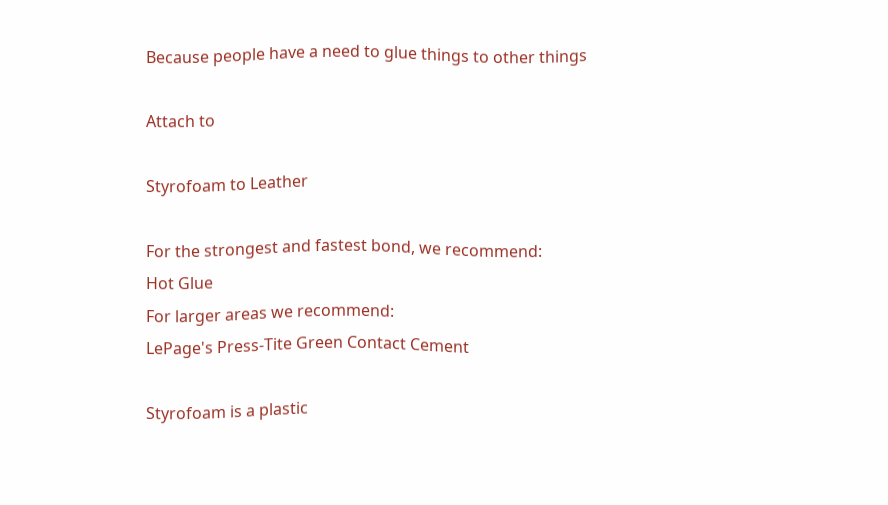Because people have a need to glue things to other things

Attach to

Styrofoam to Leather

For the strongest and fastest bond, we recommend:
Hot Glue
For larger areas we recommend:
LePage's Press-Tite Green Contact Cement

Styrofoam is a plastic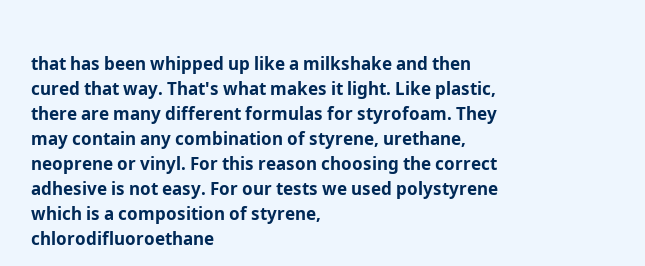that has been whipped up like a milkshake and then cured that way. That's what makes it light. Like plastic, there are many different formulas for styrofoam. They may contain any combination of styrene, urethane, neoprene or vinyl. For this reason choosing the correct adhesive is not easy. For our tests we used polystyrene which is a composition of styrene, chlorodifluoroethane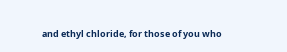and ethyl chloride, for those of you who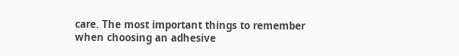care. The most important things to remember when choosing an adhesive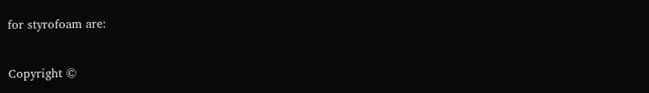for styrofoam are:

Copyright ©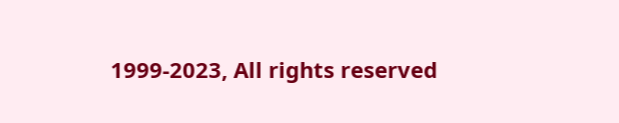1999-2023, All rights reserved